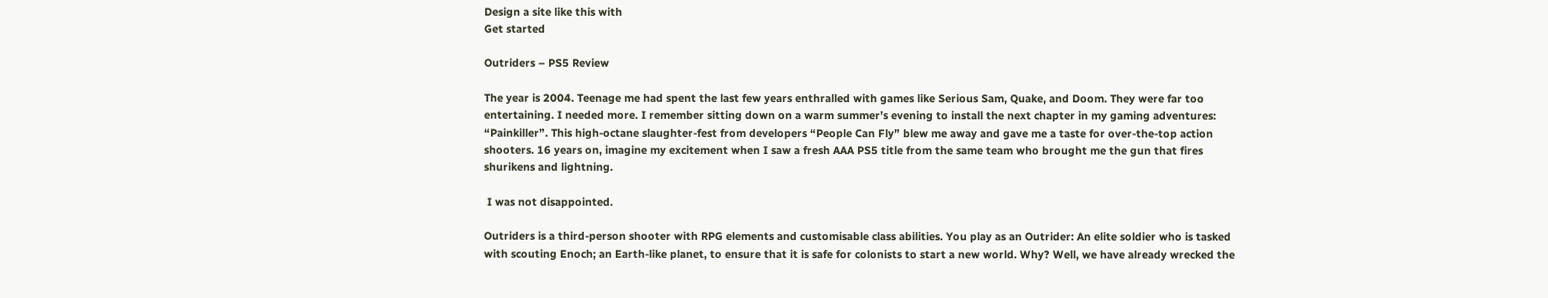Design a site like this with
Get started

Outriders – PS5 Review

The year is 2004. Teenage me had spent the last few years enthralled with games like Serious Sam, Quake, and Doom. They were far too entertaining. I needed more. I remember sitting down on a warm summer’s evening to install the next chapter in my gaming adventures: “Painkiller”. This high-octane slaughter-fest from developers “People Can Fly” blew me away and gave me a taste for over-the-top action shooters. 16 years on, imagine my excitement when I saw a fresh AAA PS5 title from the same team who brought me the gun that fires shurikens and lightning.

 I was not disappointed.

Outriders is a third-person shooter with RPG elements and customisable class abilities. You play as an Outrider: An elite soldier who is tasked with scouting Enoch; an Earth-like planet, to ensure that it is safe for colonists to start a new world. Why? Well, we have already wrecked the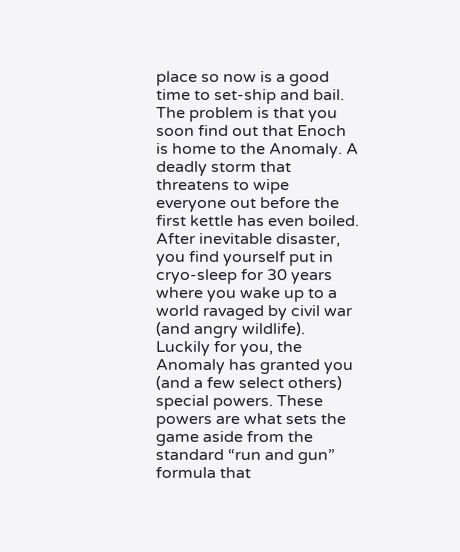place so now is a good time to set-ship and bail. The problem is that you soon find out that Enoch is home to the Anomaly. A deadly storm that threatens to wipe everyone out before the first kettle has even boiled. After inevitable disaster, you find yourself put in cryo-sleep for 30 years where you wake up to a world ravaged by civil war (and angry wildlife). Luckily for you, the Anomaly has granted you (and a few select others) special powers. These powers are what sets the game aside from the standard “run and gun” formula that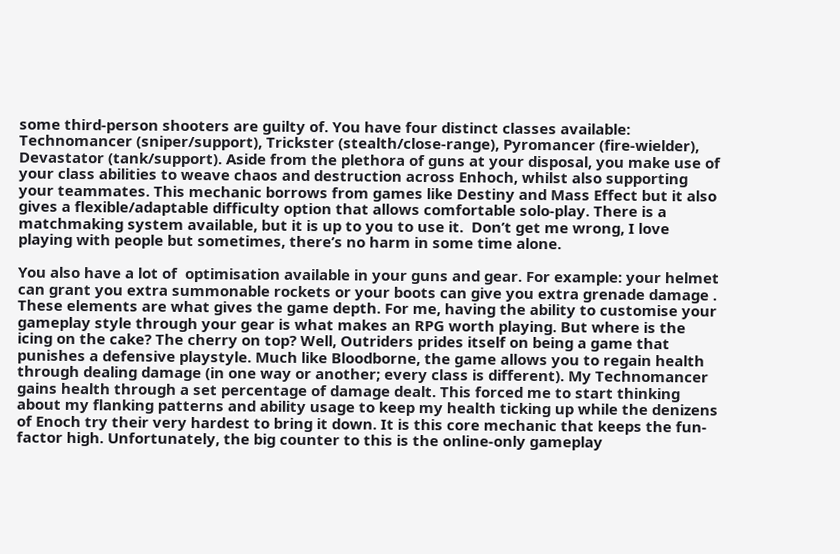some third-person shooters are guilty of. You have four distinct classes available: Technomancer (sniper/support), Trickster (stealth/close-range), Pyromancer (fire-wielder), Devastator (tank/support). Aside from the plethora of guns at your disposal, you make use of your class abilities to weave chaos and destruction across Enhoch, whilst also supporting your teammates. This mechanic borrows from games like Destiny and Mass Effect but it also gives a flexible/adaptable difficulty option that allows comfortable solo-play. There is a matchmaking system available, but it is up to you to use it.  Don’t get me wrong, I love playing with people but sometimes, there’s no harm in some time alone.

You also have a lot of  optimisation available in your guns and gear. For example: your helmet can grant you extra summonable rockets or your boots can give you extra grenade damage . These elements are what gives the game depth. For me, having the ability to customise your gameplay style through your gear is what makes an RPG worth playing. But where is the icing on the cake? The cherry on top? Well, Outriders prides itself on being a game that punishes a defensive playstyle. Much like Bloodborne, the game allows you to regain health through dealing damage (in one way or another; every class is different). My Technomancer gains health through a set percentage of damage dealt. This forced me to start thinking about my flanking patterns and ability usage to keep my health ticking up while the denizens of Enoch try their very hardest to bring it down. It is this core mechanic that keeps the fun-factor high. Unfortunately, the big counter to this is the online-only gameplay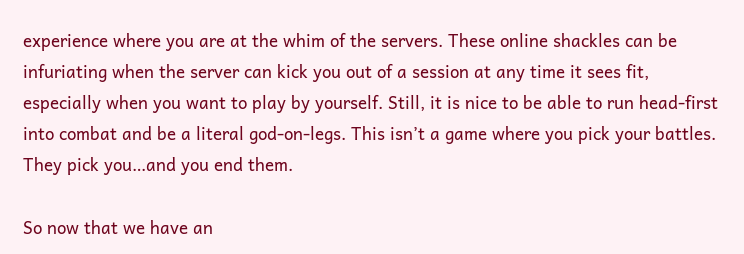experience where you are at the whim of the servers. These online shackles can be infuriating when the server can kick you out of a session at any time it sees fit, especially when you want to play by yourself. Still, it is nice to be able to run head-first into combat and be a literal god-on-legs. This isn’t a game where you pick your battles. They pick you…and you end them.

So now that we have an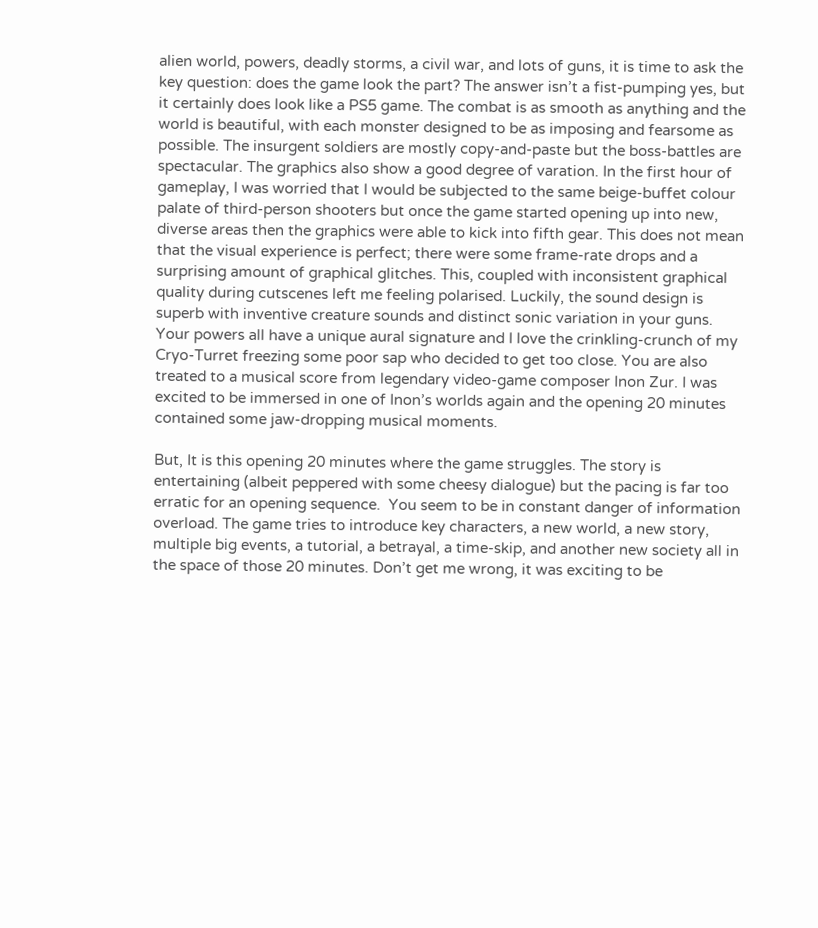alien world, powers, deadly storms, a civil war, and lots of guns, it is time to ask the key question: does the game look the part? The answer isn’t a fist-pumping yes, but it certainly does look like a PS5 game. The combat is as smooth as anything and the world is beautiful, with each monster designed to be as imposing and fearsome as possible. The insurgent soldiers are mostly copy-and-paste but the boss-battles are spectacular. The graphics also show a good degree of varation. In the first hour of gameplay, I was worried that I would be subjected to the same beige-buffet colour palate of third-person shooters but once the game started opening up into new, diverse areas then the graphics were able to kick into fifth gear. This does not mean that the visual experience is perfect; there were some frame-rate drops and a surprising amount of graphical glitches. This, coupled with inconsistent graphical quality during cutscenes left me feeling polarised. Luckily, the sound design is superb with inventive creature sounds and distinct sonic variation in your guns. Your powers all have a unique aural signature and I love the crinkling-crunch of my Cryo-Turret freezing some poor sap who decided to get too close. You are also treated to a musical score from legendary video-game composer Inon Zur. I was excited to be immersed in one of Inon’s worlds again and the opening 20 minutes contained some jaw-dropping musical moments.

But, It is this opening 20 minutes where the game struggles. The story is entertaining (albeit peppered with some cheesy dialogue) but the pacing is far too erratic for an opening sequence.  You seem to be in constant danger of information overload. The game tries to introduce key characters, a new world, a new story, multiple big events, a tutorial, a betrayal, a time-skip, and another new society all in the space of those 20 minutes. Don’t get me wrong, it was exciting to be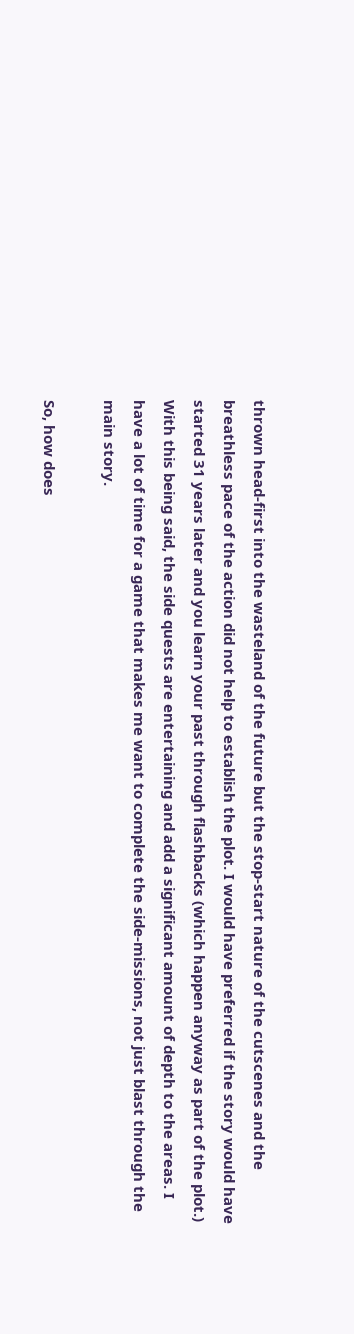thrown head-first into the wasteland of the future but the stop-start nature of the cutscenes and the breathless pace of the action did not help to establish the plot. I would have preferred if the story would have started 31 years later and you learn your past through flashbacks (which happen anyway as part of the plot.) With this being said, the side quests are entertaining and add a significant amount of depth to the areas. I have a lot of time for a game that makes me want to complete the side-missions, not just blast through the main story.

So, how does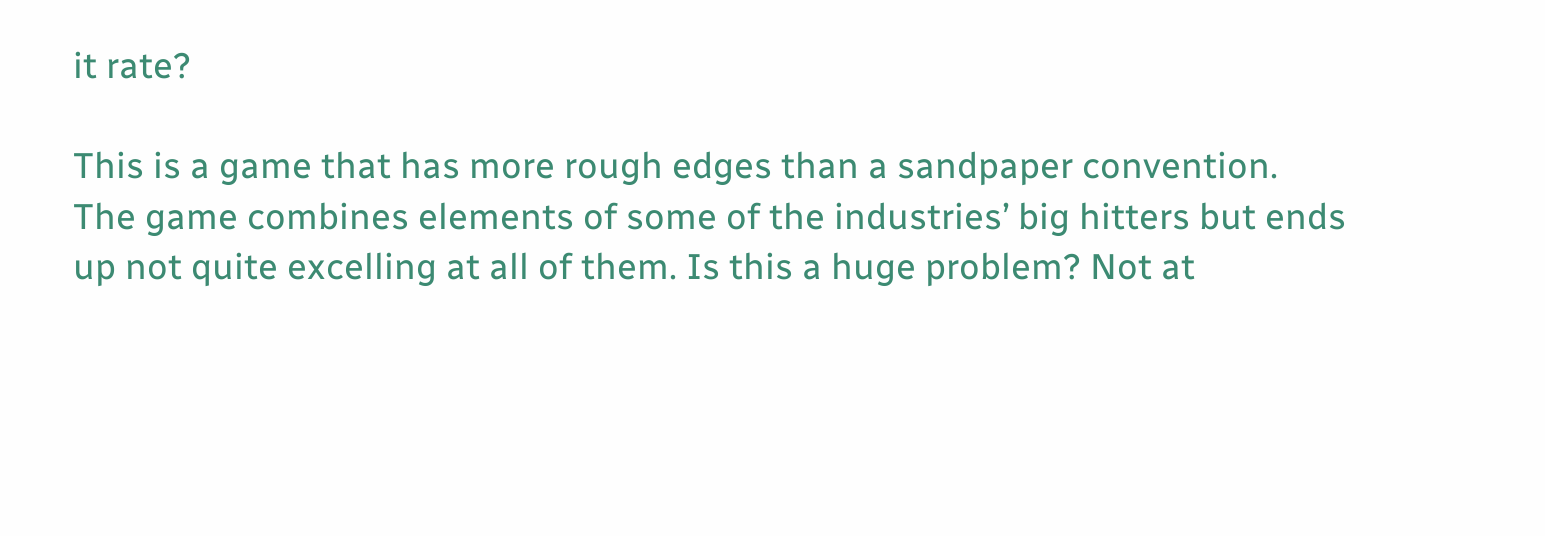it rate?

This is a game that has more rough edges than a sandpaper convention. The game combines elements of some of the industries’ big hitters but ends up not quite excelling at all of them. Is this a huge problem? Not at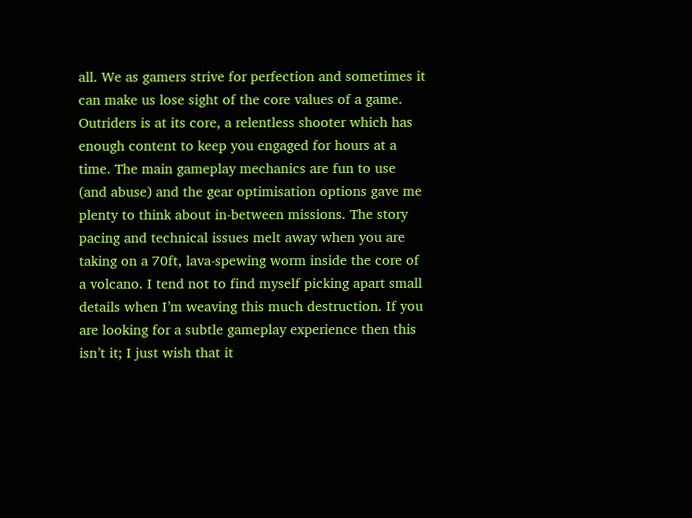all. We as gamers strive for perfection and sometimes it can make us lose sight of the core values of a game. Outriders is at its core, a relentless shooter which has enough content to keep you engaged for hours at a time. The main gameplay mechanics are fun to use (and abuse) and the gear optimisation options gave me plenty to think about in-between missions. The story pacing and technical issues melt away when you are taking on a 70ft, lava-spewing worm inside the core of a volcano. I tend not to find myself picking apart small details when I’m weaving this much destruction. If you are looking for a subtle gameplay experience then this isn’t it; I just wish that it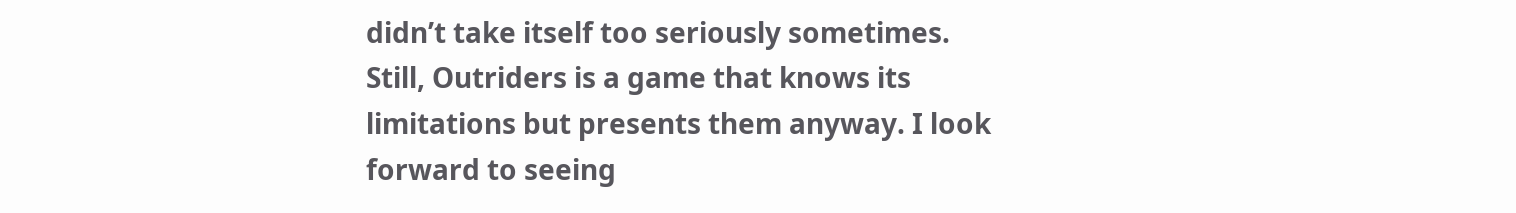didn’t take itself too seriously sometimes. Still, Outriders is a game that knows its limitations but presents them anyway. I look forward to seeing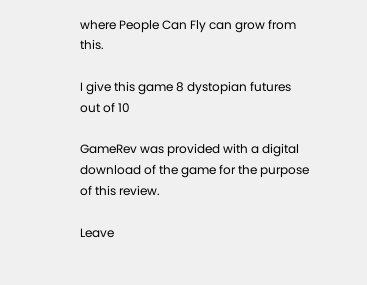where People Can Fly can grow from this.

I give this game 8 dystopian futures out of 10

GameRev was provided with a digital download of the game for the purpose of this review.

Leave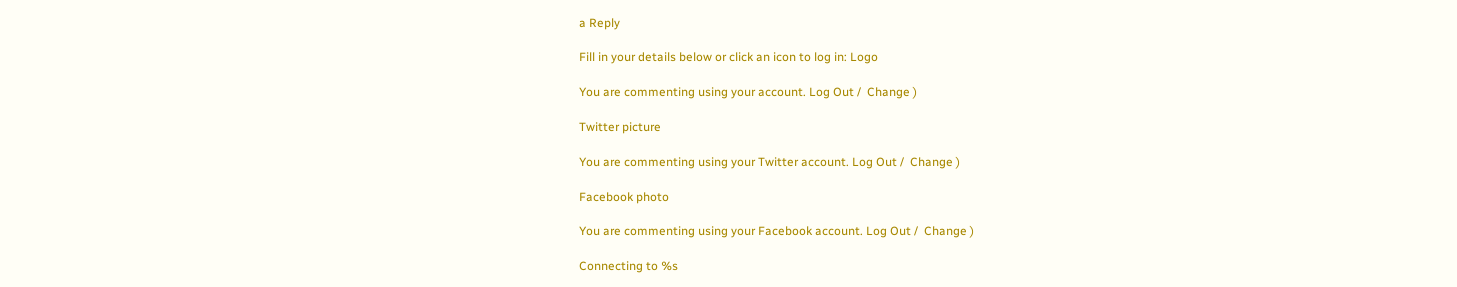a Reply

Fill in your details below or click an icon to log in: Logo

You are commenting using your account. Log Out /  Change )

Twitter picture

You are commenting using your Twitter account. Log Out /  Change )

Facebook photo

You are commenting using your Facebook account. Log Out /  Change )

Connecting to %s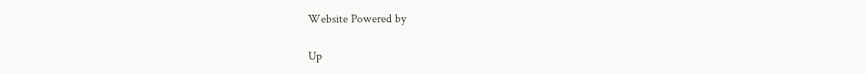Website Powered by

Up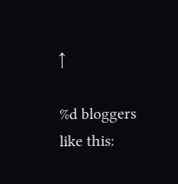↑

%d bloggers like this: